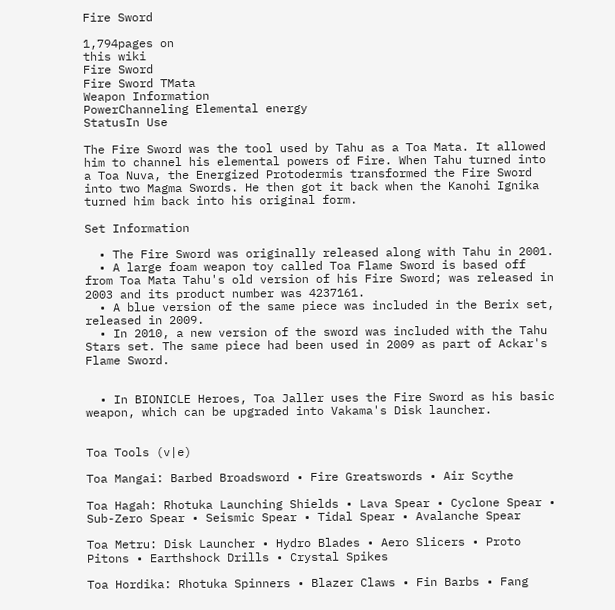Fire Sword

1,794pages on
this wiki
Fire Sword
Fire Sword TMata
Weapon Information
PowerChanneling Elemental energy
StatusIn Use

The Fire Sword was the tool used by Tahu as a Toa Mata. It allowed him to channel his elemental powers of Fire. When Tahu turned into a Toa Nuva, the Energized Protodermis transformed the Fire Sword into two Magma Swords. He then got it back when the Kanohi Ignika turned him back into his original form.

Set Information

  • The Fire Sword was originally released along with Tahu in 2001.
  • A large foam weapon toy called Toa Flame Sword is based off from Toa Mata Tahu's old version of his Fire Sword; was released in 2003 and its product number was 4237161.
  • A blue version of the same piece was included in the Berix set, released in 2009.
  • In 2010, a new version of the sword was included with the Tahu Stars set. The same piece had been used in 2009 as part of Ackar's Flame Sword.


  • In BIONICLE Heroes, Toa Jaller uses the Fire Sword as his basic weapon, which can be upgraded into Vakama's Disk launcher.


Toa Tools (v|e)

Toa Mangai: Barbed Broadsword • Fire Greatswords • Air Scythe

Toa Hagah: Rhotuka Launching Shields • Lava Spear • Cyclone Spear • Sub-Zero Spear • Seismic Spear • Tidal Spear • Avalanche Spear

Toa Metru: Disk Launcher • Hydro Blades • Aero Slicers • Proto Pitons • Earthshock Drills • Crystal Spikes

Toa Hordika: Rhotuka Spinners • Blazer Claws • Fin Barbs • Fang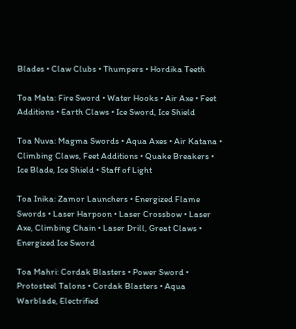Blades • Claw Clubs • Thumpers • Hordika Teeth

Toa Mata: Fire Sword • Water Hooks • Air Axe • Feet Additions • Earth Claws • Ice Sword, Ice Shield

Toa Nuva: Magma Swords • Aqua Axes • Air Katana • Climbing Claws, Feet Additions • Quake Breakers • Ice Blade, Ice Shield • Staff of Light

Toa Inika: Zamor Launchers • Energized Flame Swords • Laser Harpoon • Laser Crossbow • Laser Axe, Climbing Chain • Laser Drill, Great Claws • Energized Ice Sword

Toa Mahri: Cordak Blasters • Power Sword • Protosteel Talons • Cordak Blasters • Aqua Warblade, Electrified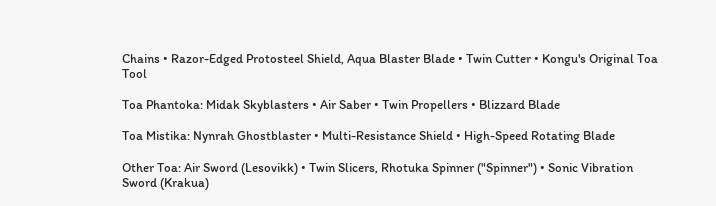Chains • Razor-Edged Protosteel Shield, Aqua Blaster Blade • Twin Cutter • Kongu's Original Toa Tool

Toa Phantoka: Midak Skyblasters • Air Saber • Twin Propellers • Blizzard Blade

Toa Mistika: Nynrah Ghostblaster • Multi-Resistance Shield • High-Speed Rotating Blade

Other Toa: Air Sword (Lesovikk) • Twin Slicers, Rhotuka Spinner ("Spinner") • Sonic Vibration Sword (Krakua)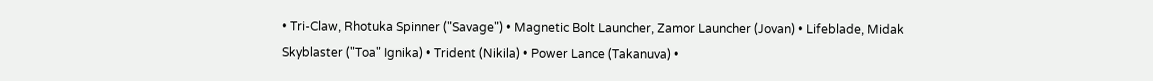• Tri-Claw, Rhotuka Spinner ("Savage") • Magnetic Bolt Launcher, Zamor Launcher (Jovan) • Lifeblade, Midak Skyblaster ("Toa" Ignika) • Trident (Nikila) • Power Lance (Takanuva) •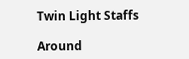Twin Light Staffs

Around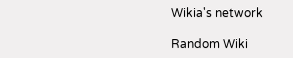Wikia's network

Random Wiki